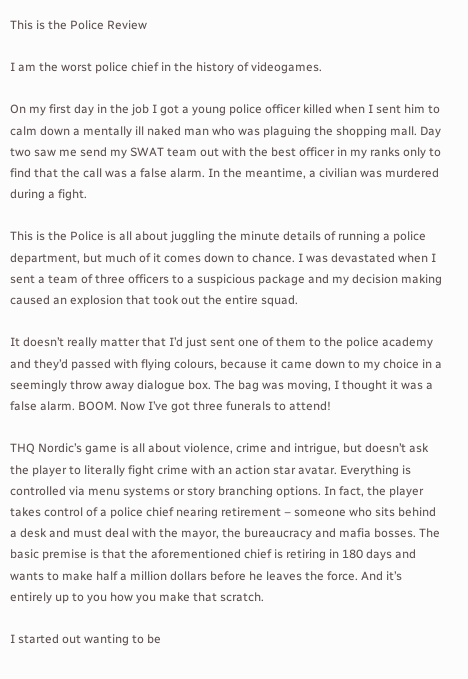This is the Police Review

I am the worst police chief in the history of videogames.

On my first day in the job I got a young police officer killed when I sent him to calm down a mentally ill naked man who was plaguing the shopping mall. Day two saw me send my SWAT team out with the best officer in my ranks only to find that the call was a false alarm. In the meantime, a civilian was murdered during a fight.

This is the Police is all about juggling the minute details of running a police department, but much of it comes down to chance. I was devastated when I sent a team of three officers to a suspicious package and my decision making caused an explosion that took out the entire squad.

It doesn’t really matter that I’d just sent one of them to the police academy and they’d passed with flying colours, because it came down to my choice in a seemingly throw away dialogue box. The bag was moving, I thought it was a false alarm. BOOM. Now I’ve got three funerals to attend!

THQ Nordic’s game is all about violence, crime and intrigue, but doesn’t ask the player to literally fight crime with an action star avatar. Everything is controlled via menu systems or story branching options. In fact, the player takes control of a police chief nearing retirement – someone who sits behind a desk and must deal with the mayor, the bureaucracy and mafia bosses. The basic premise is that the aforementioned chief is retiring in 180 days and wants to make half a million dollars before he leaves the force. And it’s entirely up to you how you make that scratch.

I started out wanting to be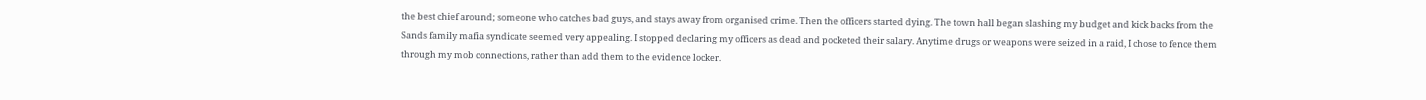the best chief around; someone who catches bad guys, and stays away from organised crime. Then the officers started dying. The town hall began slashing my budget and kick backs from the Sands family mafia syndicate seemed very appealing. I stopped declaring my officers as dead and pocketed their salary. Anytime drugs or weapons were seized in a raid, I chose to fence them through my mob connections, rather than add them to the evidence locker.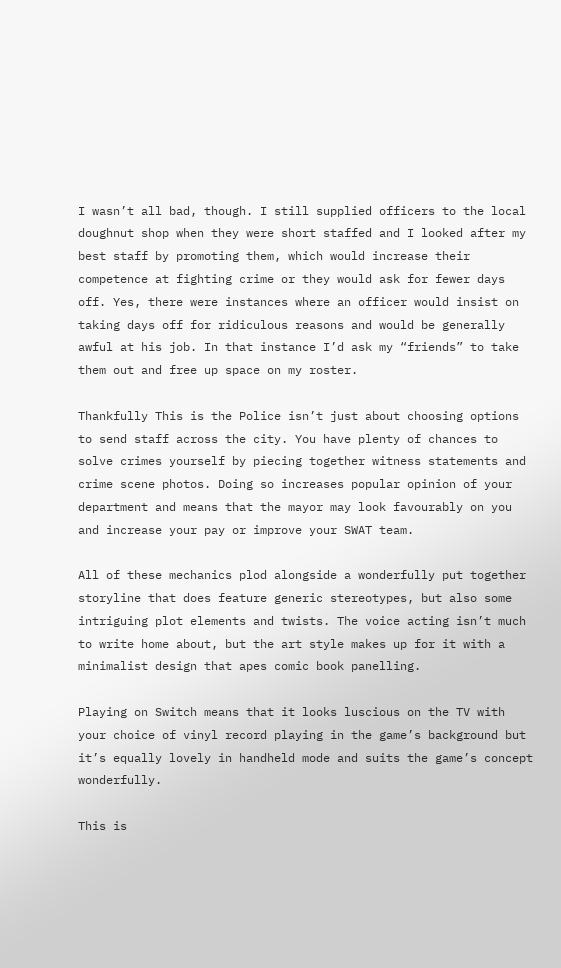I wasn’t all bad, though. I still supplied officers to the local doughnut shop when they were short staffed and I looked after my best staff by promoting them, which would increase their competence at fighting crime or they would ask for fewer days off. Yes, there were instances where an officer would insist on taking days off for ridiculous reasons and would be generally awful at his job. In that instance I’d ask my “friends” to take them out and free up space on my roster.

Thankfully This is the Police isn’t just about choosing options to send staff across the city. You have plenty of chances to solve crimes yourself by piecing together witness statements and crime scene photos. Doing so increases popular opinion of your department and means that the mayor may look favourably on you and increase your pay or improve your SWAT team.

All of these mechanics plod alongside a wonderfully put together storyline that does feature generic stereotypes, but also some intriguing plot elements and twists. The voice acting isn’t much to write home about, but the art style makes up for it with a minimalist design that apes comic book panelling.

Playing on Switch means that it looks luscious on the TV with your choice of vinyl record playing in the game’s background but it’s equally lovely in handheld mode and suits the game’s concept wonderfully.

This is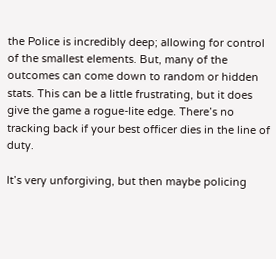the Police is incredibly deep; allowing for control of the smallest elements. But, many of the outcomes can come down to random or hidden stats. This can be a little frustrating, but it does give the game a rogue-lite edge. There’s no tracking back if your best officer dies in the line of duty.

It’s very unforgiving, but then maybe policing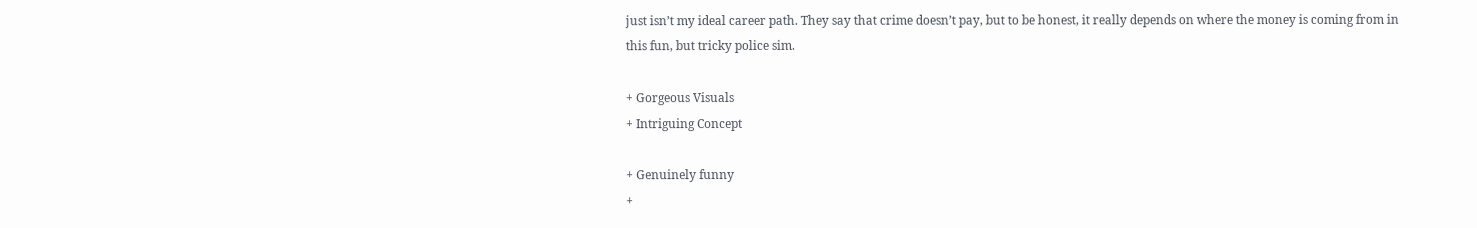just isn’t my ideal career path. They say that crime doesn’t pay, but to be honest, it really depends on where the money is coming from in this fun, but tricky police sim.

+ Gorgeous Visuals
+ Intriguing Concept

+ Genuinely funny
+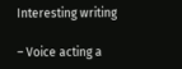Interesting writing

– Voice acting a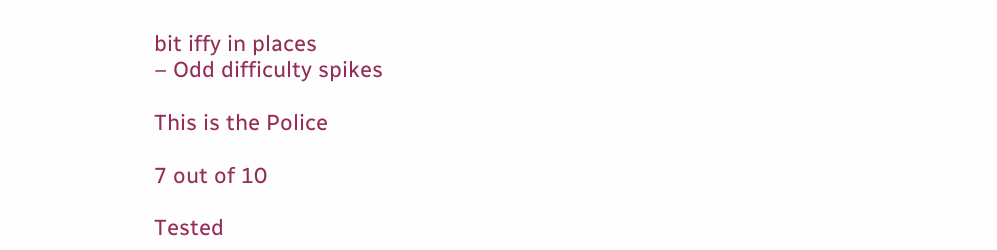bit iffy in places
– Odd difficulty spikes

This is the Police

7 out of 10

Tested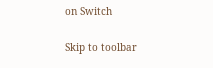on Switch

Skip to toolbar